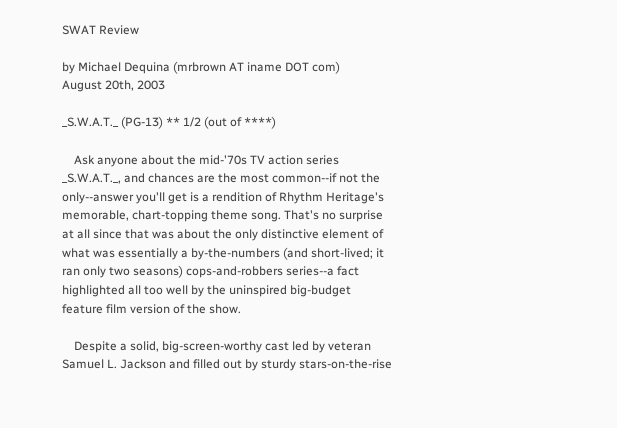SWAT Review

by Michael Dequina (mrbrown AT iname DOT com)
August 20th, 2003

_S.W.A.T._ (PG-13) ** 1/2 (out of ****)

    Ask anyone about the mid-'70s TV action series _S.W.A.T._, and chances are the most common--if not the only--answer you'll get is a rendition of Rhythm Heritage's memorable, chart-topping theme song. That's no surprise at all since that was about the only distinctive element of what was essentially a by-the-numbers (and short-lived; it ran only two seasons) cops-and-robbers series--a fact highlighted all too well by the uninspired big-budget feature film version of the show.

    Despite a solid, big-screen-worthy cast led by veteran Samuel L. Jackson and filled out by sturdy stars-on-the-rise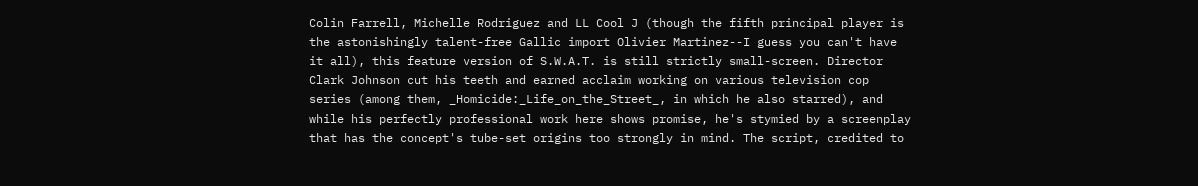Colin Farrell, Michelle Rodriguez and LL Cool J (though the fifth principal player is the astonishingly talent-free Gallic import Olivier Martinez--I guess you can't have it all), this feature version of S.W.A.T. is still strictly small-screen. Director Clark Johnson cut his teeth and earned acclaim working on various television cop series (among them, _Homicide:_Life_on_the_Street_, in which he also starred), and while his perfectly professional work here shows promise, he's stymied by a screenplay that has the concept's tube-set origins too strongly in mind. The script, credited to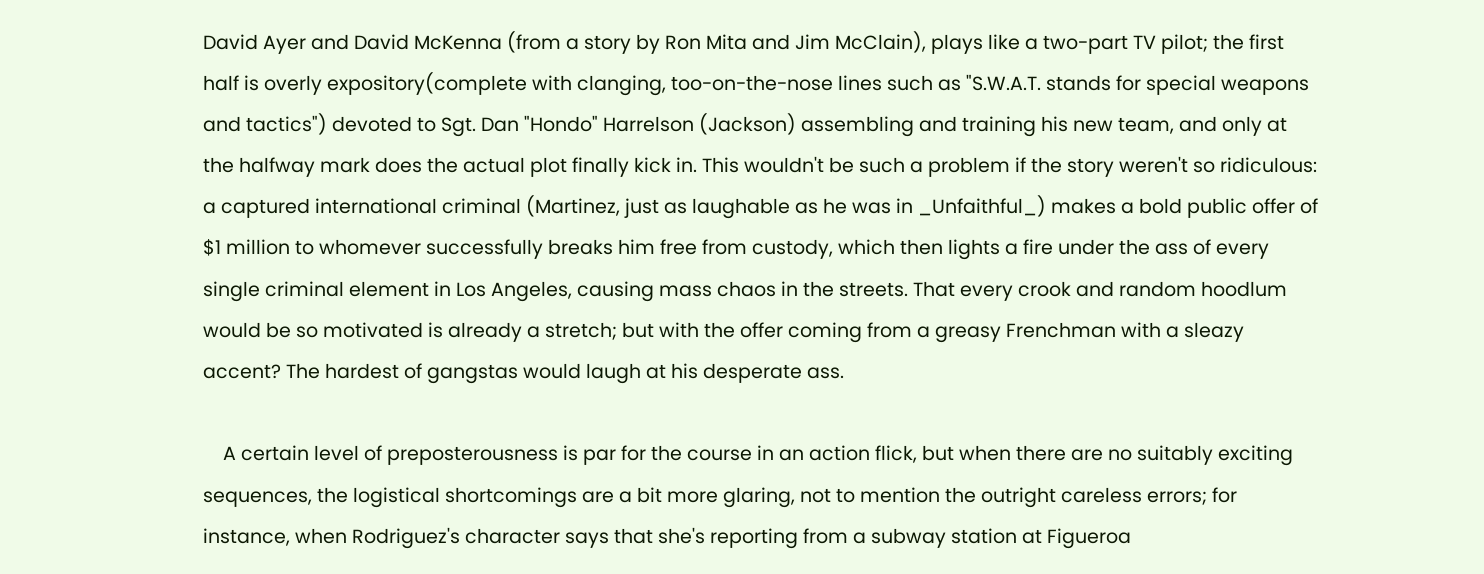David Ayer and David McKenna (from a story by Ron Mita and Jim McClain), plays like a two-part TV pilot; the first half is overly expository(complete with clanging, too-on-the-nose lines such as "S.W.A.T. stands for special weapons and tactics") devoted to Sgt. Dan "Hondo" Harrelson (Jackson) assembling and training his new team, and only at the halfway mark does the actual plot finally kick in. This wouldn't be such a problem if the story weren't so ridiculous: a captured international criminal (Martinez, just as laughable as he was in _Unfaithful_) makes a bold public offer of $1 million to whomever successfully breaks him free from custody, which then lights a fire under the ass of every single criminal element in Los Angeles, causing mass chaos in the streets. That every crook and random hoodlum would be so motivated is already a stretch; but with the offer coming from a greasy Frenchman with a sleazy accent? The hardest of gangstas would laugh at his desperate ass.

    A certain level of preposterousness is par for the course in an action flick, but when there are no suitably exciting sequences, the logistical shortcomings are a bit more glaring, not to mention the outright careless errors; for instance, when Rodriguez's character says that she's reporting from a subway station at Figueroa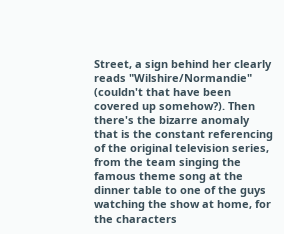Street, a sign behind her clearly reads "Wilshire/Normandie" (couldn't that have been covered up somehow?). Then there's the bizarre anomaly that is the constant referencing of the original television series, from the team singing the famous theme song at the dinner table to one of the guys watching the show at home, for the characters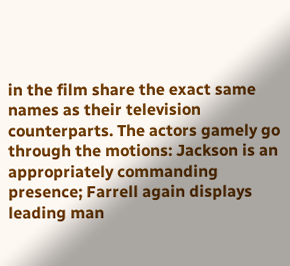in the film share the exact same names as their television counterparts. The actors gamely go through the motions: Jackson is an appropriately commanding presence; Farrell again displays leading man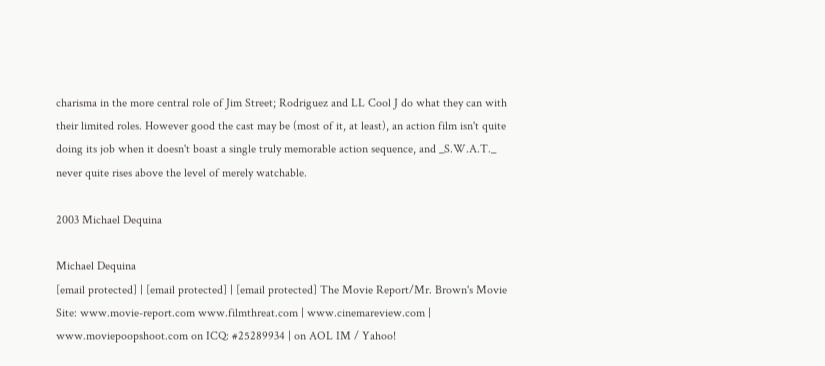charisma in the more central role of Jim Street; Rodriguez and LL Cool J do what they can with their limited roles. However good the cast may be (most of it, at least), an action film isn't quite doing its job when it doesn't boast a single truly memorable action sequence, and _S.W.A.T._ never quite rises above the level of merely watchable.

2003 Michael Dequina

Michael Dequina
[email protected] | [email protected] | [email protected] The Movie Report/Mr. Brown's Movie Site: www.movie-report.com www.filmthreat.com | www.cinemareview.com | www.moviepoopshoot.com on ICQ: #25289934 | on AOL IM / Yahoo!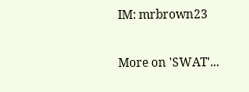IM: mrbrown23

More on 'SWAT'...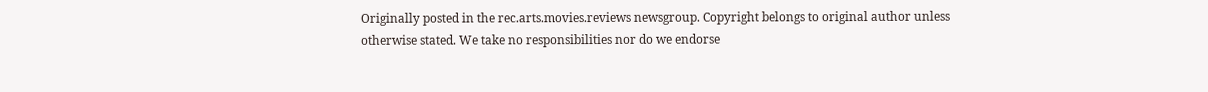Originally posted in the rec.arts.movies.reviews newsgroup. Copyright belongs to original author unless otherwise stated. We take no responsibilities nor do we endorse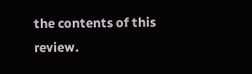the contents of this review.